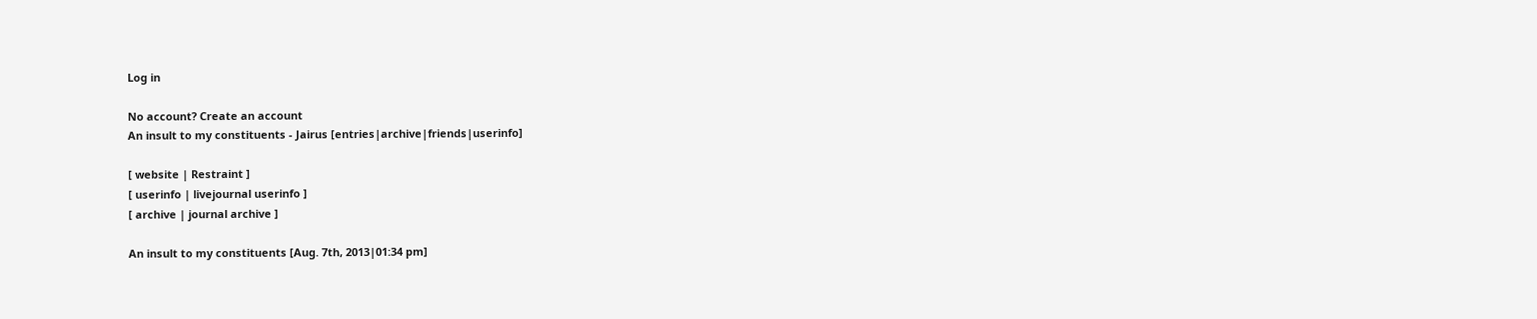Log in

No account? Create an account
An insult to my constituents - Jairus [entries|archive|friends|userinfo]

[ website | Restraint ]
[ userinfo | livejournal userinfo ]
[ archive | journal archive ]

An insult to my constituents [Aug. 7th, 2013|01:34 pm]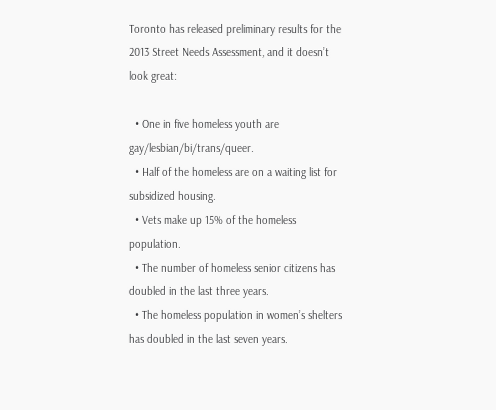Toronto has released preliminary results for the 2013 Street Needs Assessment, and it doesn’t look great:

  • One in five homeless youth are gay/lesbian/bi/trans/queer.
  • Half of the homeless are on a waiting list for subsidized housing.
  • Vets make up 15% of the homeless population.
  • The number of homeless senior citizens has doubled in the last three years.
  • The homeless population in women’s shelters has doubled in the last seven years.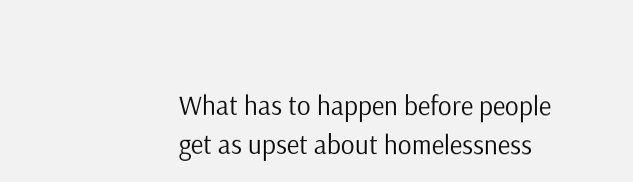What has to happen before people get as upset about homelessness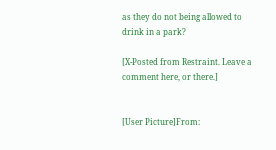as they do not being allowed to drink in a park?

[X-Posted from Restraint. Leave a comment here, or there.]


[User Picture]From: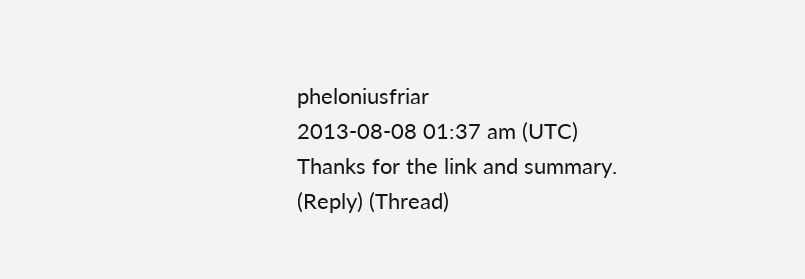pheloniusfriar
2013-08-08 01:37 am (UTC)
Thanks for the link and summary.
(Reply) (Thread)